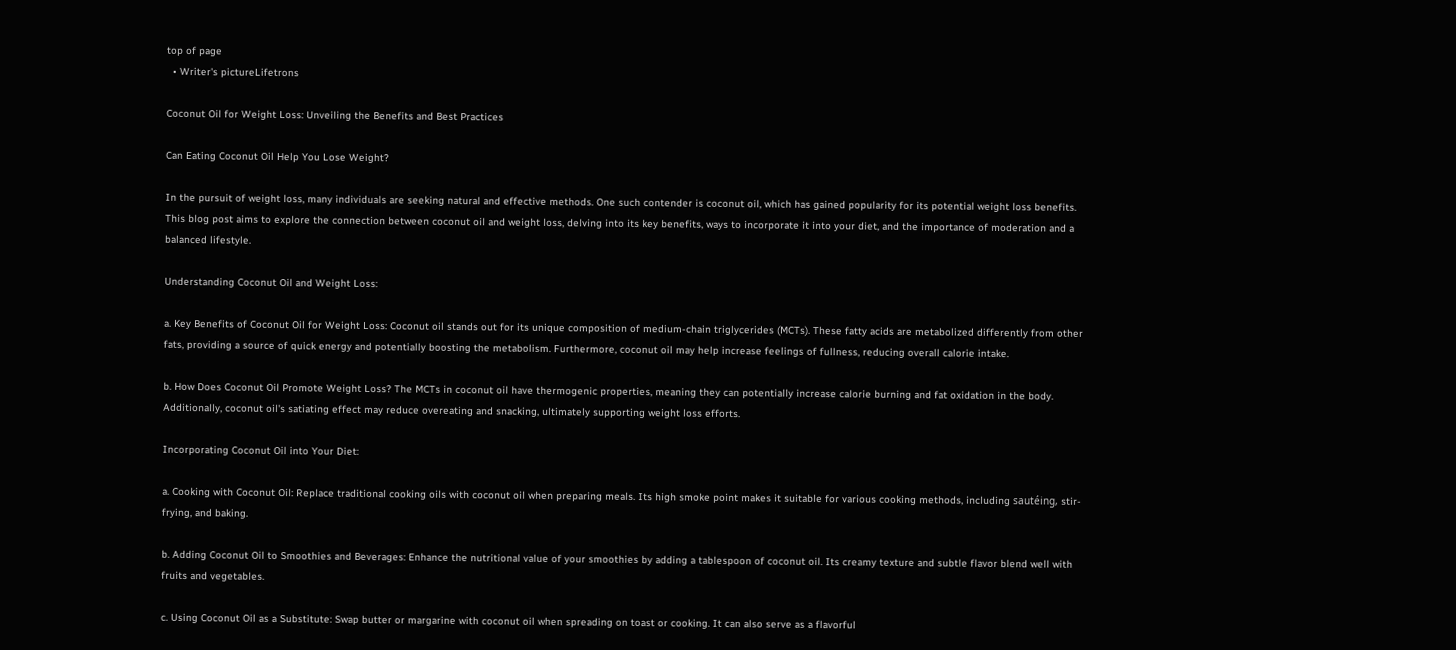top of page
  • Writer's pictureLifetrons

Coconut Oil for Weight Loss: Unveiling the Benefits and Best Practices

Can Eating Coconut Oil Help You Lose Weight?

In the pursuit of weight loss, many individuals are seeking natural and effective methods. One such contender is coconut oil, which has gained popularity for its potential weight loss benefits. This blog post aims to explore the connection between coconut oil and weight loss, delving into its key benefits, ways to incorporate it into your diet, and the importance of moderation and a balanced lifestyle.

Understanding Coconut Oil and Weight Loss:

a. Key Benefits of Coconut Oil for Weight Loss: Coconut oil stands out for its unique composition of medium-chain triglycerides (MCTs). These fatty acids are metabolized differently from other fats, providing a source of quick energy and potentially boosting the metabolism. Furthermore, coconut oil may help increase feelings of fullness, reducing overall calorie intake.

b. How Does Coconut Oil Promote Weight Loss? The MCTs in coconut oil have thermogenic properties, meaning they can potentially increase calorie burning and fat oxidation in the body. Additionally, coconut oil's satiating effect may reduce overeating and snacking, ultimately supporting weight loss efforts.

Incorporating Coconut Oil into Your Diet:

a. Cooking with Coconut Oil: Replace traditional cooking oils with coconut oil when preparing meals. Its high smoke point makes it suitable for various cooking methods, including sautéing, stir-frying, and baking.

b. Adding Coconut Oil to Smoothies and Beverages: Enhance the nutritional value of your smoothies by adding a tablespoon of coconut oil. Its creamy texture and subtle flavor blend well with fruits and vegetables.

c. Using Coconut Oil as a Substitute: Swap butter or margarine with coconut oil when spreading on toast or cooking. It can also serve as a flavorful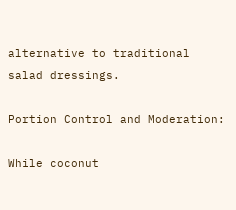alternative to traditional salad dressings.

Portion Control and Moderation:

While coconut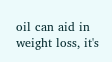oil can aid in weight loss, it's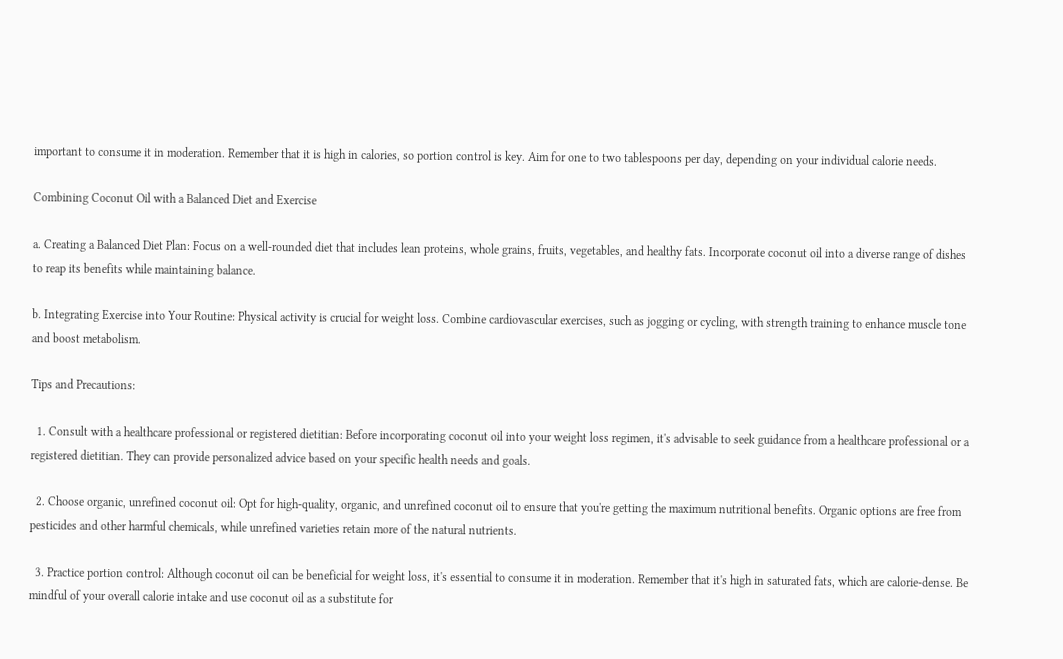important to consume it in moderation. Remember that it is high in calories, so portion control is key. Aim for one to two tablespoons per day, depending on your individual calorie needs.

Combining Coconut Oil with a Balanced Diet and Exercise

a. Creating a Balanced Diet Plan: Focus on a well-rounded diet that includes lean proteins, whole grains, fruits, vegetables, and healthy fats. Incorporate coconut oil into a diverse range of dishes to reap its benefits while maintaining balance.

b. Integrating Exercise into Your Routine: Physical activity is crucial for weight loss. Combine cardiovascular exercises, such as jogging or cycling, with strength training to enhance muscle tone and boost metabolism.

Tips and Precautions:

  1. Consult with a healthcare professional or registered dietitian: Before incorporating coconut oil into your weight loss regimen, it's advisable to seek guidance from a healthcare professional or a registered dietitian. They can provide personalized advice based on your specific health needs and goals.

  2. Choose organic, unrefined coconut oil: Opt for high-quality, organic, and unrefined coconut oil to ensure that you're getting the maximum nutritional benefits. Organic options are free from pesticides and other harmful chemicals, while unrefined varieties retain more of the natural nutrients.

  3. Practice portion control: Although coconut oil can be beneficial for weight loss, it's essential to consume it in moderation. Remember that it's high in saturated fats, which are calorie-dense. Be mindful of your overall calorie intake and use coconut oil as a substitute for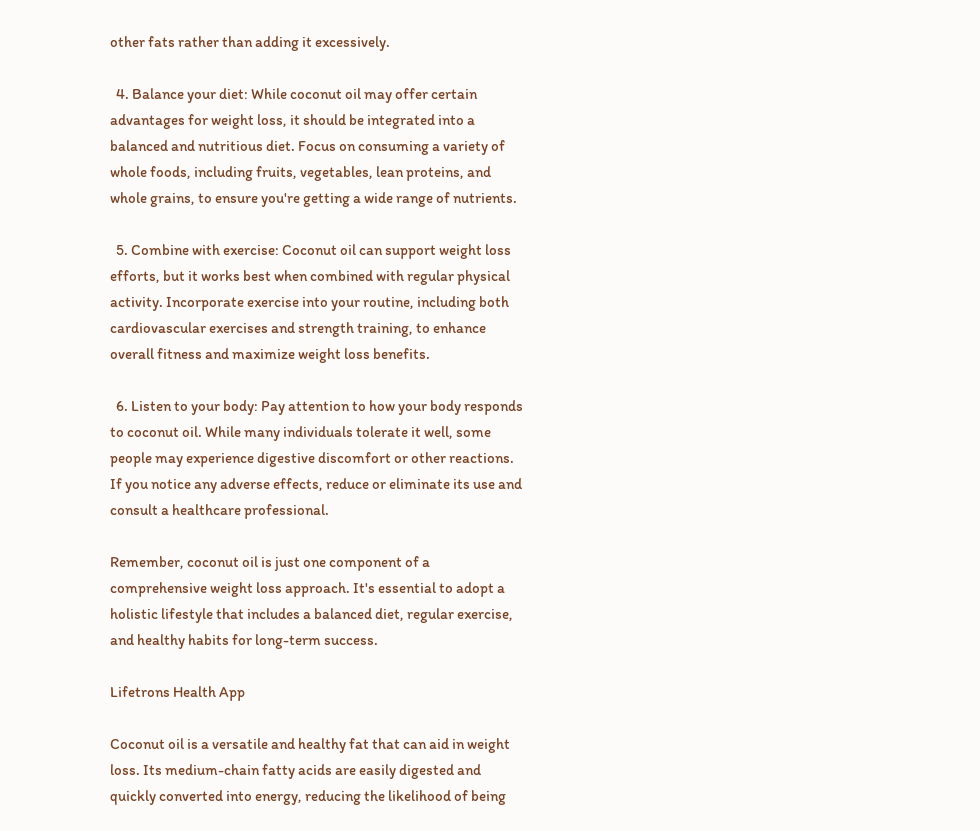other fats rather than adding it excessively.

  4. Balance your diet: While coconut oil may offer certain advantages for weight loss, it should be integrated into a balanced and nutritious diet. Focus on consuming a variety of whole foods, including fruits, vegetables, lean proteins, and whole grains, to ensure you're getting a wide range of nutrients.

  5. Combine with exercise: Coconut oil can support weight loss efforts, but it works best when combined with regular physical activity. Incorporate exercise into your routine, including both cardiovascular exercises and strength training, to enhance overall fitness and maximize weight loss benefits.

  6. Listen to your body: Pay attention to how your body responds to coconut oil. While many individuals tolerate it well, some people may experience digestive discomfort or other reactions. If you notice any adverse effects, reduce or eliminate its use and consult a healthcare professional.

Remember, coconut oil is just one component of a comprehensive weight loss approach. It's essential to adopt a holistic lifestyle that includes a balanced diet, regular exercise, and healthy habits for long-term success.

Lifetrons Health App

Coconut oil is a versatile and healthy fat that can aid in weight loss. Its medium-chain fatty acids are easily digested and quickly converted into energy, reducing the likelihood of being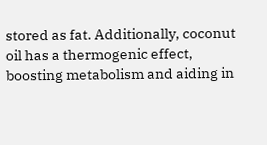stored as fat. Additionally, coconut oil has a thermogenic effect, boosting metabolism and aiding in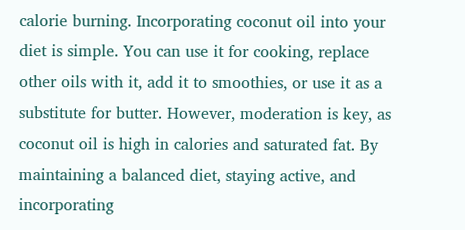calorie burning. Incorporating coconut oil into your diet is simple. You can use it for cooking, replace other oils with it, add it to smoothies, or use it as a substitute for butter. However, moderation is key, as coconut oil is high in calories and saturated fat. By maintaining a balanced diet, staying active, and incorporating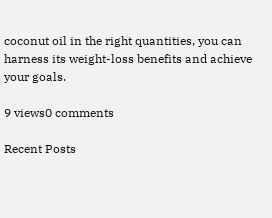coconut oil in the right quantities, you can harness its weight-loss benefits and achieve your goals.

9 views0 comments

Recent Posts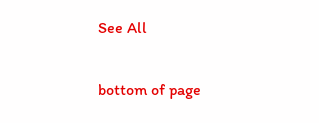See All


bottom of page